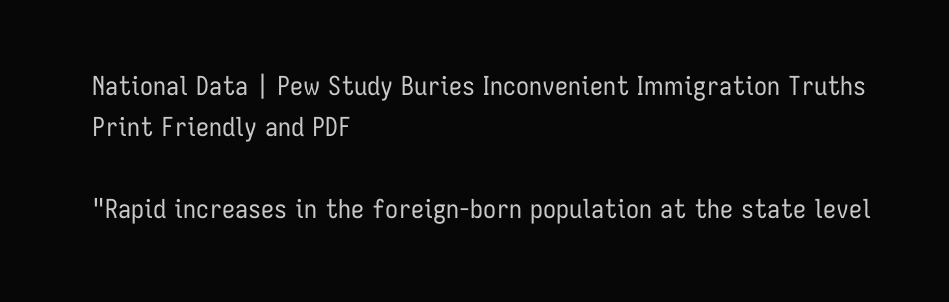National Data | Pew Study Buries Inconvenient Immigration Truths
Print Friendly and PDF

"Rapid increases in the foreign-born population at the state level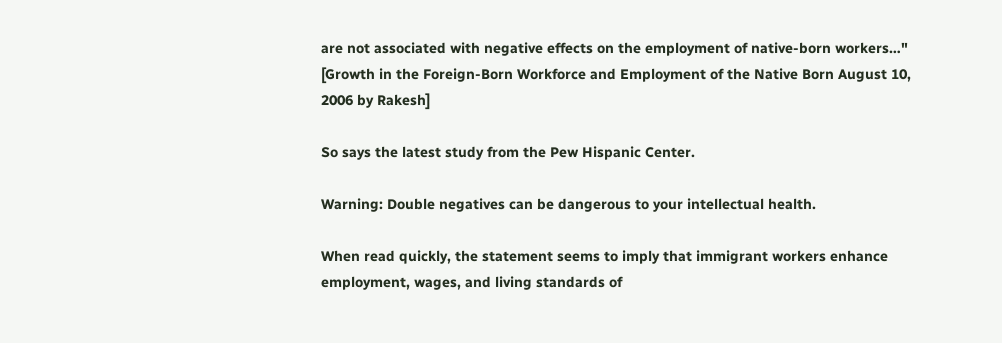are not associated with negative effects on the employment of native-born workers…" [Growth in the Foreign-Born Workforce and Employment of the Native Born August 10, 2006 by Rakesh]

So says the latest study from the Pew Hispanic Center.

Warning: Double negatives can be dangerous to your intellectual health.

When read quickly, the statement seems to imply that immigrant workers enhance employment, wages, and living standards of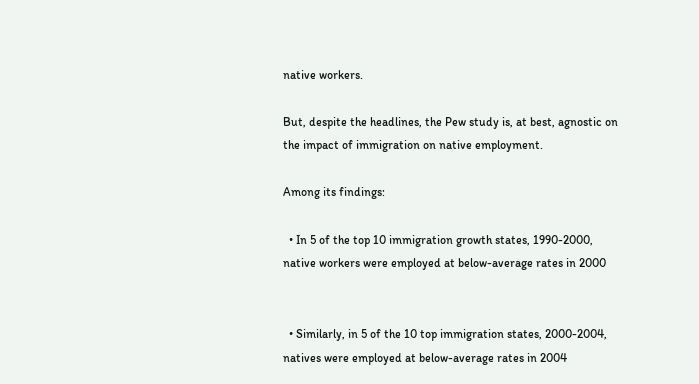native workers.

But, despite the headlines, the Pew study is, at best, agnostic on the impact of immigration on native employment.

Among its findings:

  • In 5 of the top 10 immigration growth states, 1990-2000, native workers were employed at below-average rates in 2000


  • Similarly, in 5 of the 10 top immigration states, 2000-2004, natives were employed at below-average rates in 2004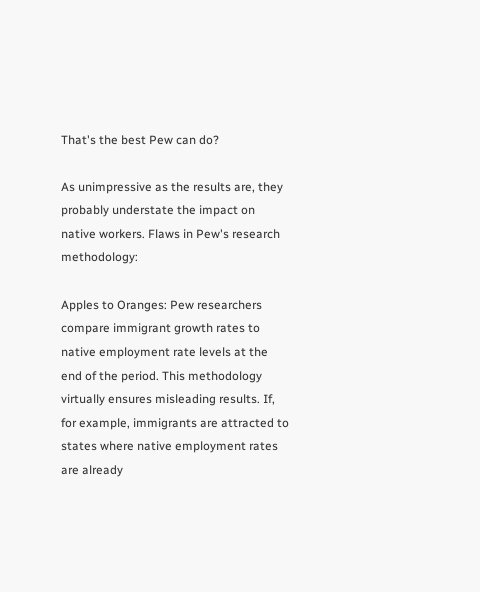That's the best Pew can do?

As unimpressive as the results are, they probably understate the impact on native workers. Flaws in Pew's research methodology:

Apples to Oranges: Pew researchers compare immigrant growth rates to native employment rate levels at the end of the period. This methodology virtually ensures misleading results. If, for example, immigrants are attracted to states where native employment rates are already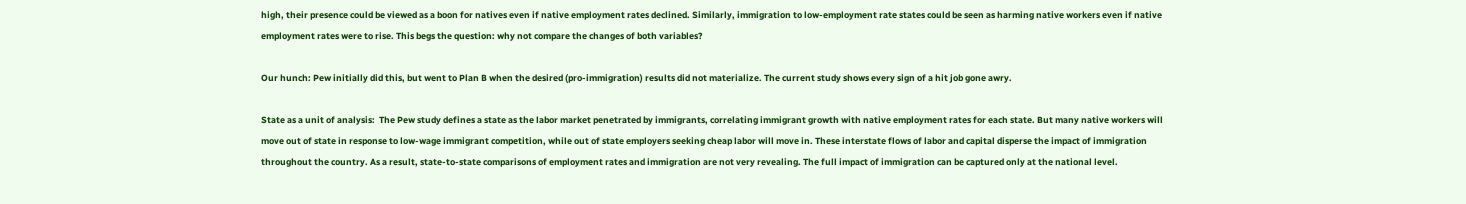high, their presence could be viewed as a boon for natives even if native employment rates declined. Similarly, immigration to low-employment rate states could be seen as harming native workers even if native employment rates were to rise. This begs the question: why not compare the changes of both variables?

Our hunch: Pew initially did this, but went to Plan B when the desired (pro-immigration) results did not materialize. The current study shows every sign of a hit job gone awry.

State as a unit of analysis:  The Pew study defines a state as the labor market penetrated by immigrants, correlating immigrant growth with native employment rates for each state. But many native workers will move out of state in response to low-wage immigrant competition, while out of state employers seeking cheap labor will move in. These interstate flows of labor and capital disperse the impact of immigration throughout the country. As a result, state-to-state comparisons of employment rates and immigration are not very revealing. The full impact of immigration can be captured only at the national level.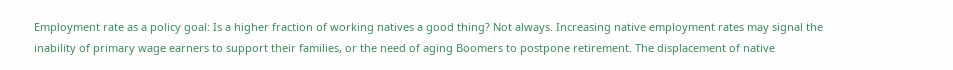Employment rate as a policy goal: Is a higher fraction of working natives a good thing? Not always. Increasing native employment rates may signal the inability of primary wage earners to support their families, or the need of aging Boomers to postpone retirement. The displacement of native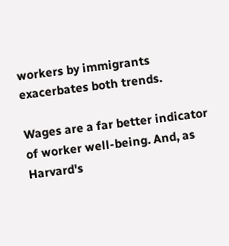workers by immigrants exacerbates both trends.

Wages are a far better indicator of worker well-being. And, as Harvard's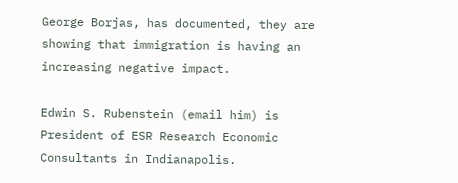George Borjas, has documented, they are showing that immigration is having an increasing negative impact.

Edwin S. Rubenstein (email him) is President of ESR Research Economic Consultants in Indianapolis.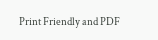Print Friendly and PDF